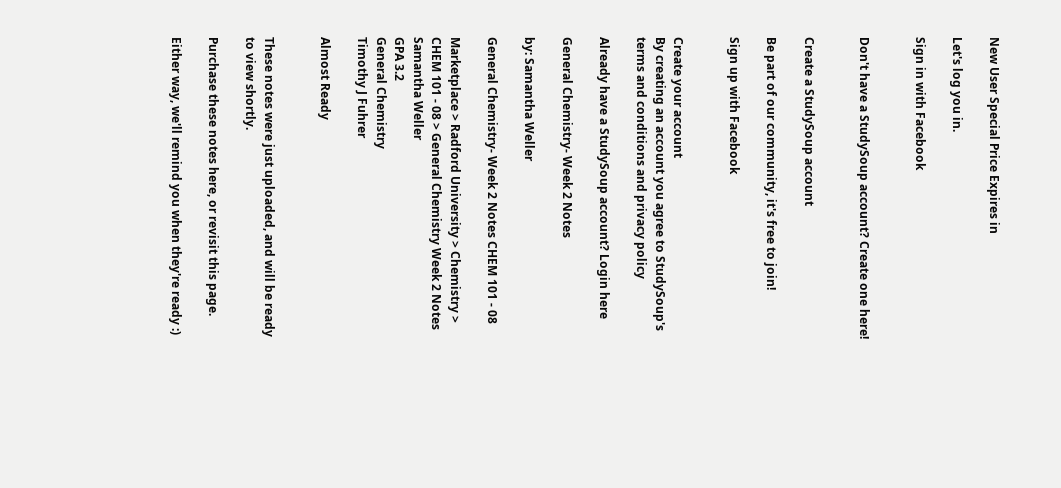New User Special Price Expires in

Let's log you in.

Sign in with Facebook


Don't have a StudySoup account? Create one here!


Create a StudySoup account

Be part of our community, it's free to join!

Sign up with Facebook


Create your account
By creating an account you agree to StudySoup's terms and conditions and privacy policy

Already have a StudySoup account? Login here

General Chemistry- Week 2 Notes

by: Samantha Weller

General Chemistry- Week 2 Notes CHEM 101 - 08

Marketplace > Radford University > Chemistry > CHEM 101 - 08 > General Chemistry Week 2 Notes
Samantha Weller
GPA 3.2
General Chemistry
Timothy J Fuhrer

Almost Ready


These notes were just uploaded, and will be ready to view shortly.

Purchase these notes here, or revisit this page.

Either way, we'll remind you when they're ready :)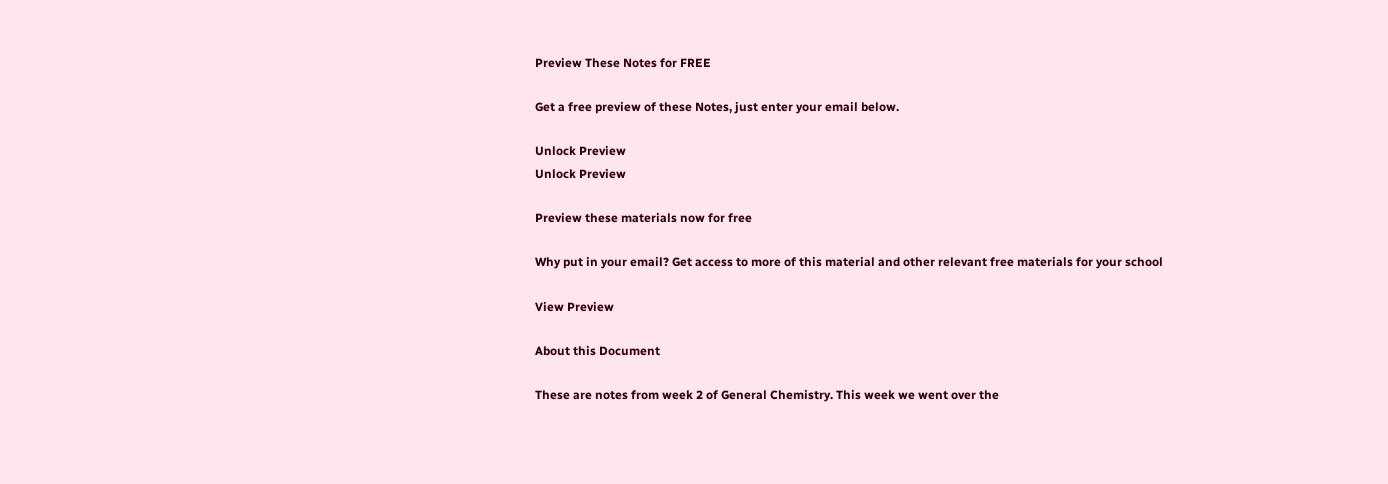Preview These Notes for FREE

Get a free preview of these Notes, just enter your email below.

Unlock Preview
Unlock Preview

Preview these materials now for free

Why put in your email? Get access to more of this material and other relevant free materials for your school

View Preview

About this Document

These are notes from week 2 of General Chemistry. This week we went over the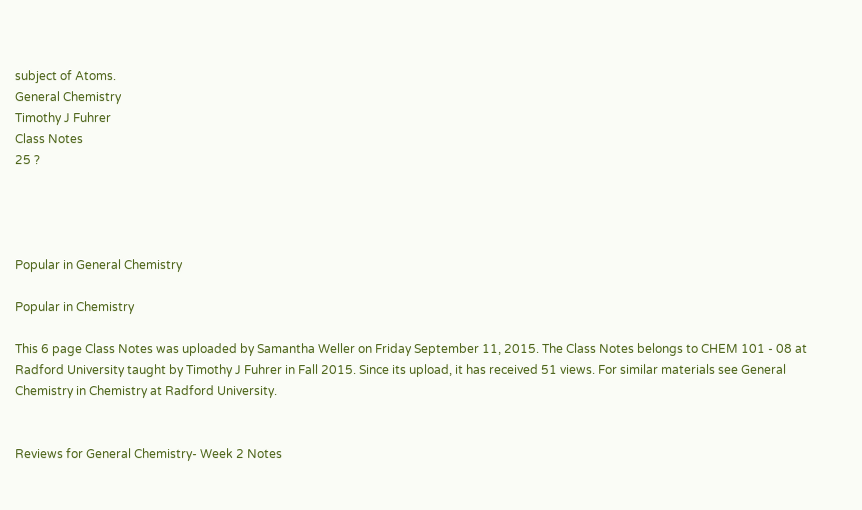subject of Atoms.
General Chemistry
Timothy J Fuhrer
Class Notes
25 ?




Popular in General Chemistry

Popular in Chemistry

This 6 page Class Notes was uploaded by Samantha Weller on Friday September 11, 2015. The Class Notes belongs to CHEM 101 - 08 at Radford University taught by Timothy J Fuhrer in Fall 2015. Since its upload, it has received 51 views. For similar materials see General Chemistry in Chemistry at Radford University.


Reviews for General Chemistry- Week 2 Notes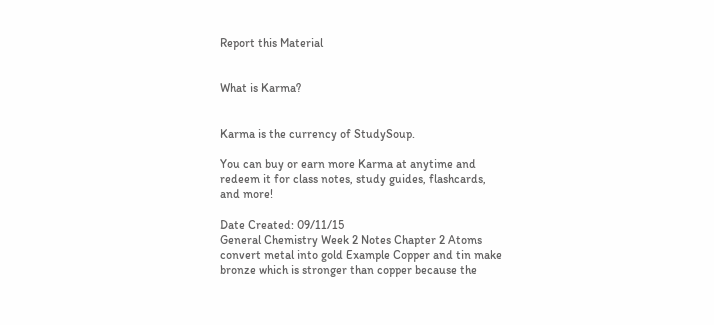Report this Material


What is Karma?


Karma is the currency of StudySoup.

You can buy or earn more Karma at anytime and redeem it for class notes, study guides, flashcards, and more!

Date Created: 09/11/15
General Chemistry Week 2 Notes Chapter 2 Atoms convert metal into gold Example Copper and tin make bronze which is stronger than copper because the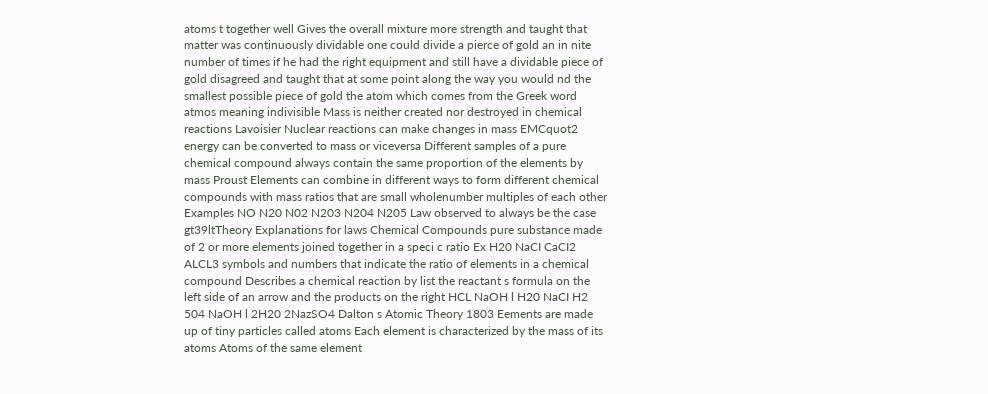atoms t together well Gives the overall mixture more strength and taught that matter was continuously dividable one could divide a pierce of gold an in nite number of times if he had the right equipment and still have a dividable piece of gold disagreed and taught that at some point along the way you would nd the smallest possible piece of gold the atom which comes from the Greek word atmos meaning indivisible Mass is neither created nor destroyed in chemical reactions Lavoisier Nuclear reactions can make changes in mass EMCquot2 energy can be converted to mass or viceversa Different samples of a pure chemical compound always contain the same proportion of the elements by mass Proust Elements can combine in different ways to form different chemical compounds with mass ratios that are small wholenumber multiples of each other Examples NO N20 N02 N203 N204 N205 Law observed to always be the case gt39ltTheory Explanations for laws Chemical Compounds pure substance made of 2 or more elements joined together in a speci c ratio Ex H20 NaCI CaCI2 ALCL3 symbols and numbers that indicate the ratio of elements in a chemical compound Describes a chemical reaction by list the reactant s formula on the left side of an arrow and the products on the right HCL NaOH l H20 NaCI H2 504 NaOH l 2H20 2NazSO4 Dalton s Atomic Theory 1803 Eements are made up of tiny particles called atoms Each element is characterized by the mass of its atoms Atoms of the same element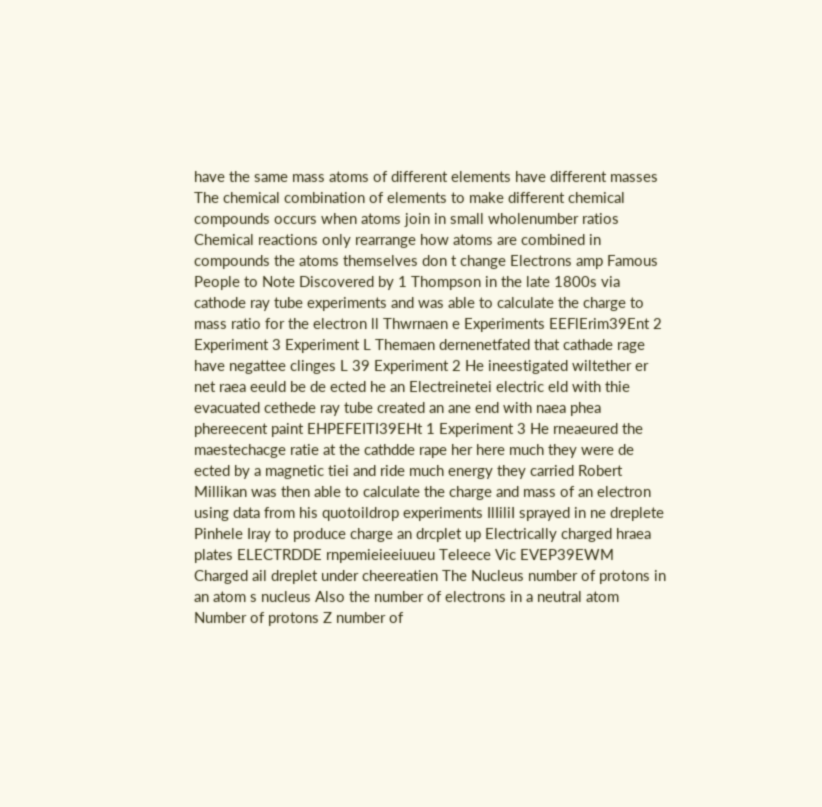have the same mass atoms of different elements have different masses The chemical combination of elements to make different chemical compounds occurs when atoms join in small wholenumber ratios Chemical reactions only rearrange how atoms are combined in compounds the atoms themselves don t change Electrons amp Famous People to Note Discovered by 1 Thompson in the late 1800s via cathode ray tube experiments and was able to calculate the charge to mass ratio for the electron ll Thwrnaen e Experiments EEFlErim39Ent 2 Experiment 3 Experiment L Themaen dernenetfated that cathade rage have negattee clinges L 39 Experiment 2 He ineestigated wiltether er net raea eeuld be de ected he an Electreinetei electric eld with thie evacuated cethede ray tube created an ane end with naea phea phereecent paint EHPEFEITI39EHt 1 Experiment 3 He rneaeured the maestechacge ratie at the cathdde rape her here much they were de ected by a magnetic tiei and ride much energy they carried Robert Millikan was then able to calculate the charge and mass of an electron using data from his quotoildrop experiments IlIiliI sprayed in ne dreplete Pinhele Iray to produce charge an drcplet up Electrically charged hraea plates ELECTRDDE rnpemieieeiuueu Teleece Vic EVEP39EWM Charged ail dreplet under cheereatien The Nucleus number of protons in an atom s nucleus Also the number of electrons in a neutral atom Number of protons Z number of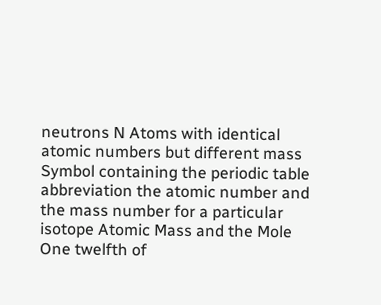neutrons N Atoms with identical atomic numbers but different mass Symbol containing the periodic table abbreviation the atomic number and the mass number for a particular isotope Atomic Mass and the Mole One twelfth of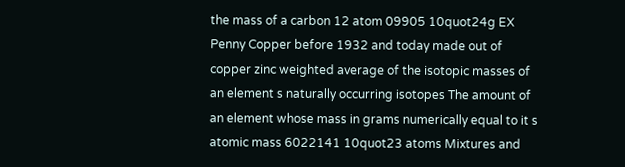the mass of a carbon 12 atom 09905 10quot24g EX Penny Copper before 1932 and today made out of copper zinc weighted average of the isotopic masses of an element s naturally occurring isotopes The amount of an element whose mass in grams numerically equal to it s atomic mass 6022141 10quot23 atoms Mixtures and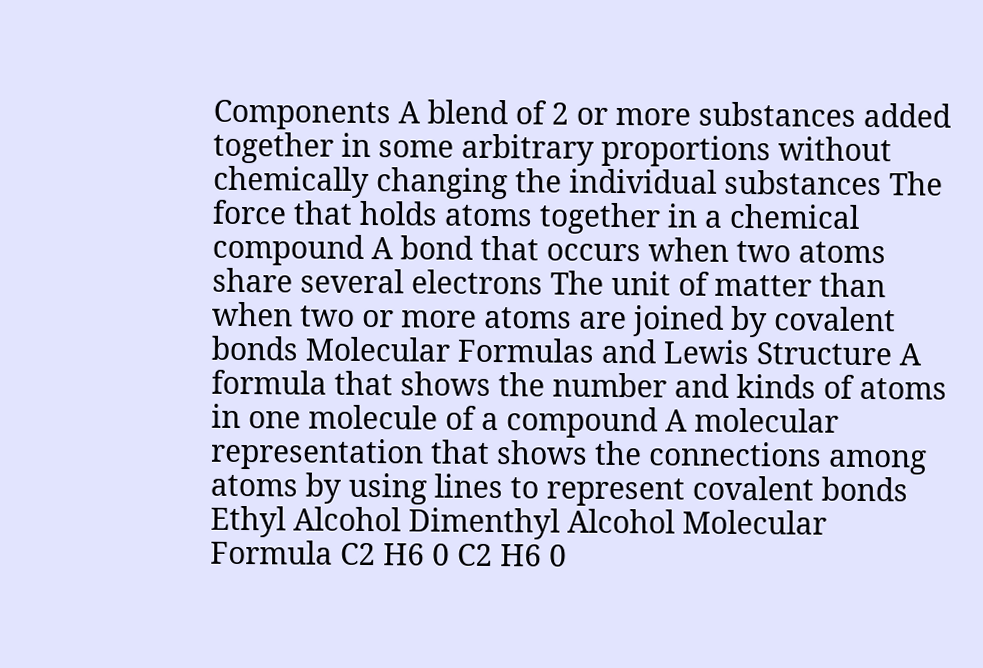Components A blend of 2 or more substances added together in some arbitrary proportions without chemically changing the individual substances The force that holds atoms together in a chemical compound A bond that occurs when two atoms share several electrons The unit of matter than when two or more atoms are joined by covalent bonds Molecular Formulas and Lewis Structure A formula that shows the number and kinds of atoms in one molecule of a compound A molecular representation that shows the connections among atoms by using lines to represent covalent bonds Ethyl Alcohol Dimenthyl Alcohol Molecular Formula C2 H6 0 C2 H6 0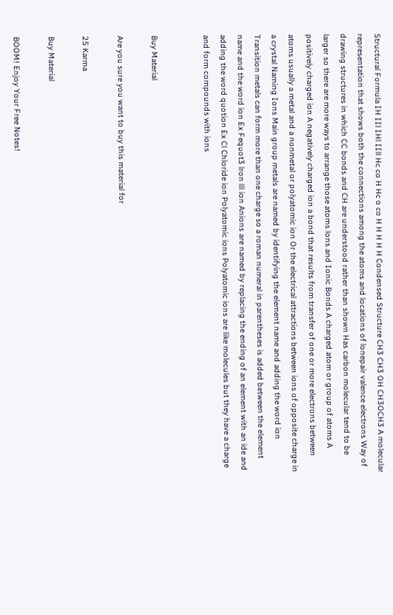Structural Formula IH IIl IHl IIll Hc co H Hc o co H H H H H Condensed Structure CH3 CH3 OH CH3OCH3 A molecular representation that shows both the connections among the atoms and locations of lonepair valence electrons Way of drawing structures in which CC bonds and CH are understood rather than shown Has carbon molecular tend to be larger so there are more ways to arrange those atoms lons and Ionic Bonds A charged atom or group of atoms A positively charged ion A negatively charged ion a bond that results from transfer of one or more electrons between atoms usually a metal and a nonmetal or polyatomic ion Or the electrical attractions between ions of opposite charge in a crystal Naming Ions Main group metals are named by identifying the element name and adding the word ion Transition metals can form more than one charge so a roman numeral in parentheses is added between the element name and the word ion Ex Fequot3 lron lll ion Anions are named by replacing the ending of an element with an ide and adding the word quotion Ex Cl Chloride ion Polyatomic ions Polyatomic ions are like molecules but they have a charge and form compounds with ions


Buy Material

Are you sure you want to buy this material for

25 Karma

Buy Material

BOOM! Enjoy Your Free Notes!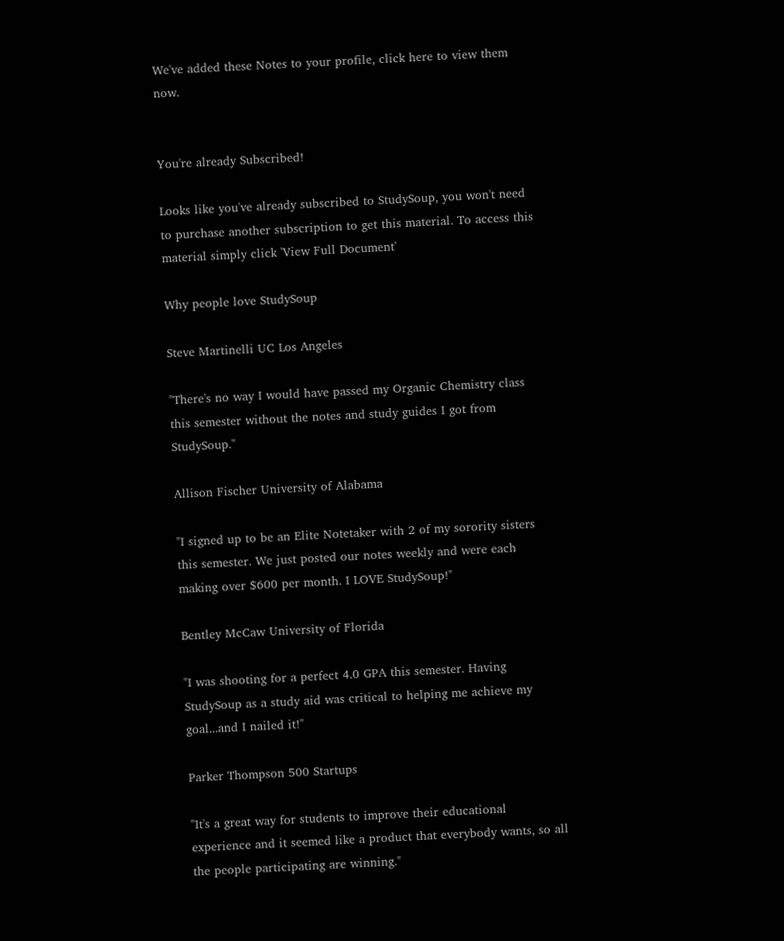We've added these Notes to your profile, click here to view them now.


You're already Subscribed!

Looks like you've already subscribed to StudySoup, you won't need to purchase another subscription to get this material. To access this material simply click 'View Full Document'

Why people love StudySoup

Steve Martinelli UC Los Angeles

"There's no way I would have passed my Organic Chemistry class this semester without the notes and study guides I got from StudySoup."

Allison Fischer University of Alabama

"I signed up to be an Elite Notetaker with 2 of my sorority sisters this semester. We just posted our notes weekly and were each making over $600 per month. I LOVE StudySoup!"

Bentley McCaw University of Florida

"I was shooting for a perfect 4.0 GPA this semester. Having StudySoup as a study aid was critical to helping me achieve my goal...and I nailed it!"

Parker Thompson 500 Startups

"It's a great way for students to improve their educational experience and it seemed like a product that everybody wants, so all the people participating are winning."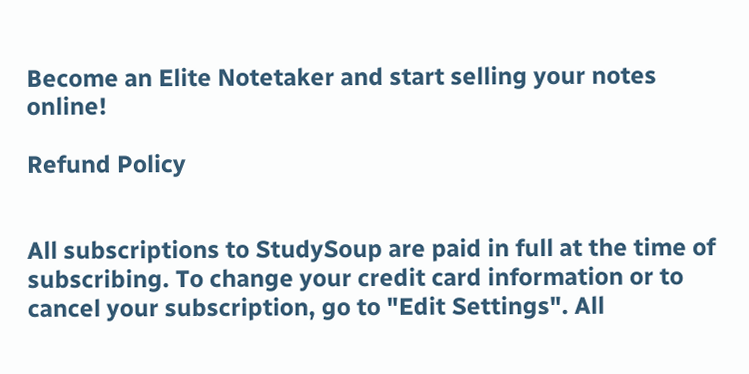Become an Elite Notetaker and start selling your notes online!

Refund Policy


All subscriptions to StudySoup are paid in full at the time of subscribing. To change your credit card information or to cancel your subscription, go to "Edit Settings". All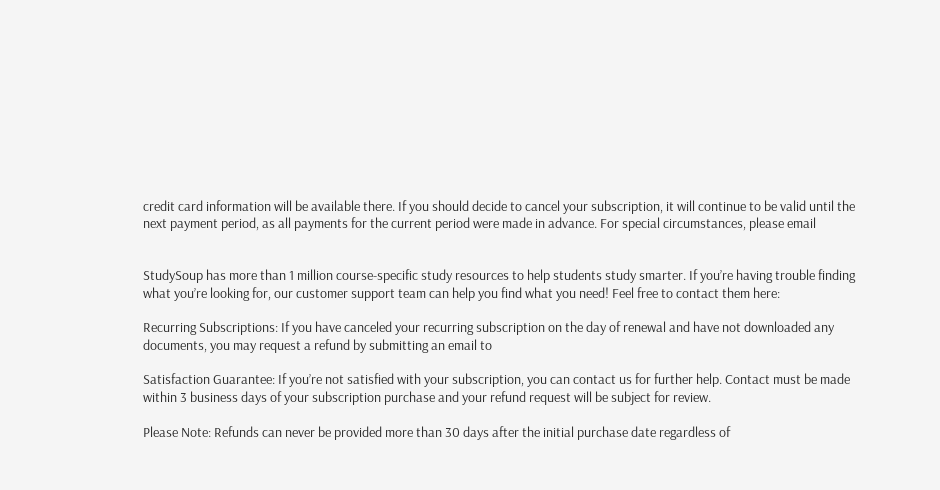credit card information will be available there. If you should decide to cancel your subscription, it will continue to be valid until the next payment period, as all payments for the current period were made in advance. For special circumstances, please email


StudySoup has more than 1 million course-specific study resources to help students study smarter. If you’re having trouble finding what you’re looking for, our customer support team can help you find what you need! Feel free to contact them here:

Recurring Subscriptions: If you have canceled your recurring subscription on the day of renewal and have not downloaded any documents, you may request a refund by submitting an email to

Satisfaction Guarantee: If you’re not satisfied with your subscription, you can contact us for further help. Contact must be made within 3 business days of your subscription purchase and your refund request will be subject for review.

Please Note: Refunds can never be provided more than 30 days after the initial purchase date regardless of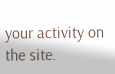your activity on the site.